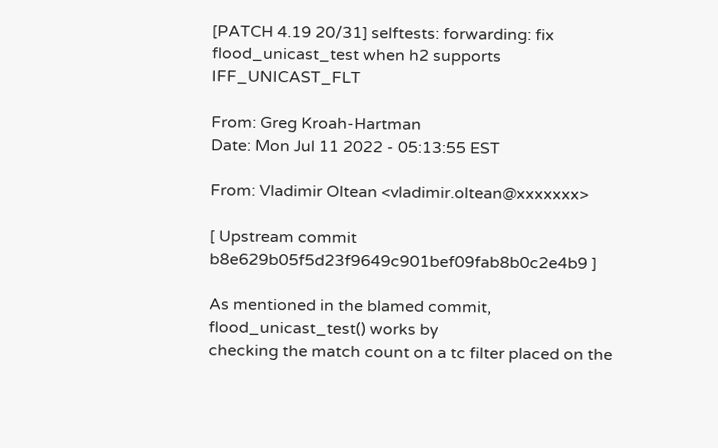[PATCH 4.19 20/31] selftests: forwarding: fix flood_unicast_test when h2 supports IFF_UNICAST_FLT

From: Greg Kroah-Hartman
Date: Mon Jul 11 2022 - 05:13:55 EST

From: Vladimir Oltean <vladimir.oltean@xxxxxxx>

[ Upstream commit b8e629b05f5d23f9649c901bef09fab8b0c2e4b9 ]

As mentioned in the blamed commit, flood_unicast_test() works by
checking the match count on a tc filter placed on the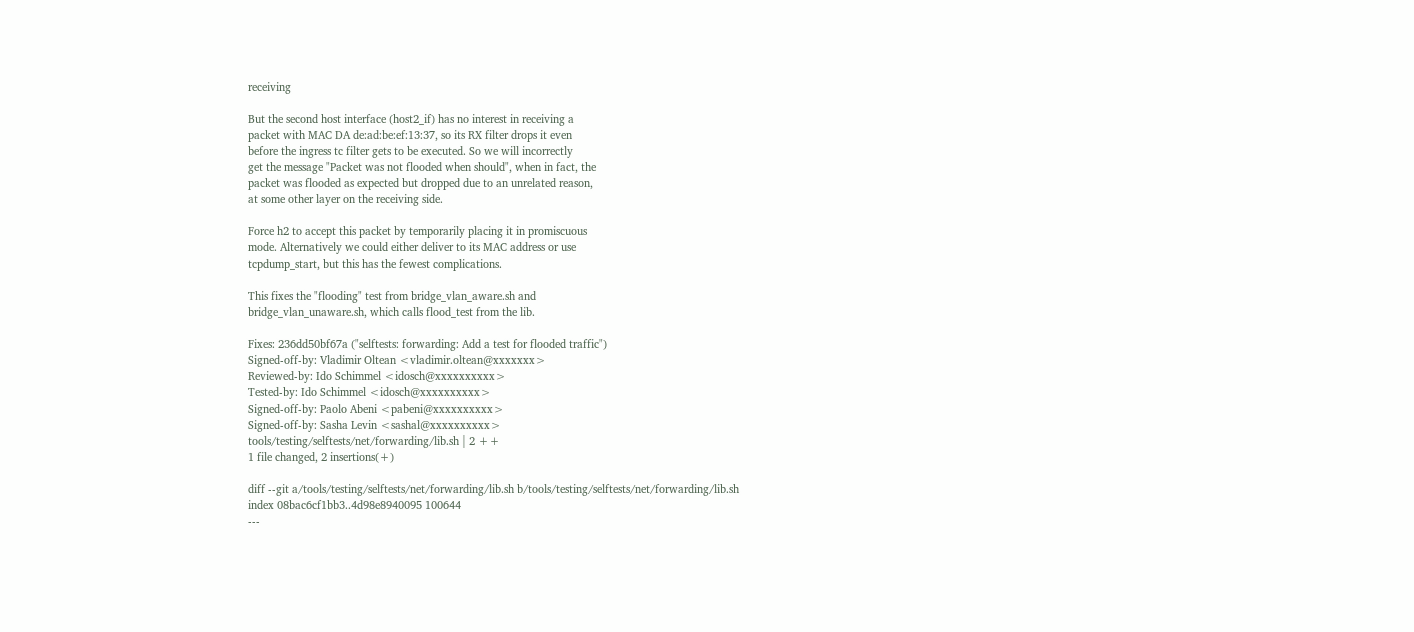receiving

But the second host interface (host2_if) has no interest in receiving a
packet with MAC DA de:ad:be:ef:13:37, so its RX filter drops it even
before the ingress tc filter gets to be executed. So we will incorrectly
get the message "Packet was not flooded when should", when in fact, the
packet was flooded as expected but dropped due to an unrelated reason,
at some other layer on the receiving side.

Force h2 to accept this packet by temporarily placing it in promiscuous
mode. Alternatively we could either deliver to its MAC address or use
tcpdump_start, but this has the fewest complications.

This fixes the "flooding" test from bridge_vlan_aware.sh and
bridge_vlan_unaware.sh, which calls flood_test from the lib.

Fixes: 236dd50bf67a ("selftests: forwarding: Add a test for flooded traffic")
Signed-off-by: Vladimir Oltean <vladimir.oltean@xxxxxxx>
Reviewed-by: Ido Schimmel <idosch@xxxxxxxxxx>
Tested-by: Ido Schimmel <idosch@xxxxxxxxxx>
Signed-off-by: Paolo Abeni <pabeni@xxxxxxxxxx>
Signed-off-by: Sasha Levin <sashal@xxxxxxxxxx>
tools/testing/selftests/net/forwarding/lib.sh | 2 ++
1 file changed, 2 insertions(+)

diff --git a/tools/testing/selftests/net/forwarding/lib.sh b/tools/testing/selftests/net/forwarding/lib.sh
index 08bac6cf1bb3..4d98e8940095 100644
---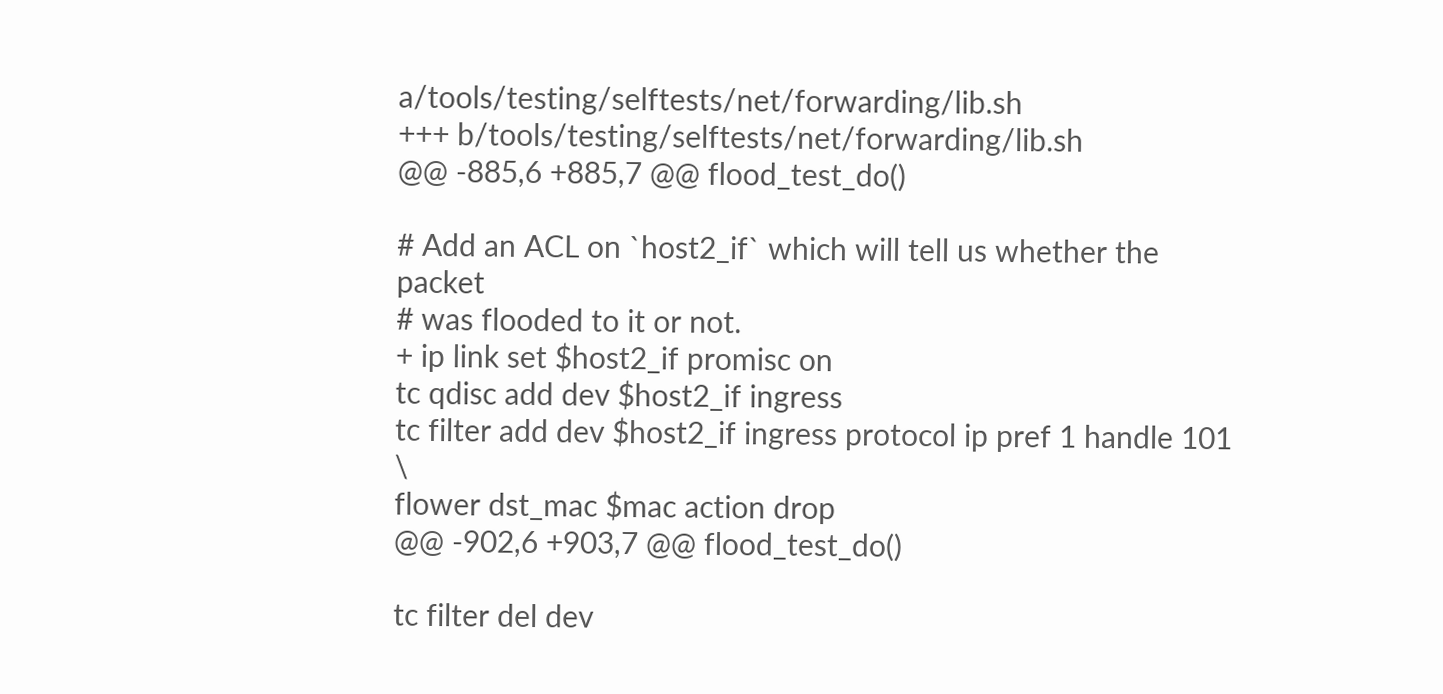a/tools/testing/selftests/net/forwarding/lib.sh
+++ b/tools/testing/selftests/net/forwarding/lib.sh
@@ -885,6 +885,7 @@ flood_test_do()

# Add an ACL on `host2_if` which will tell us whether the packet
# was flooded to it or not.
+ ip link set $host2_if promisc on
tc qdisc add dev $host2_if ingress
tc filter add dev $host2_if ingress protocol ip pref 1 handle 101 \
flower dst_mac $mac action drop
@@ -902,6 +903,7 @@ flood_test_do()

tc filter del dev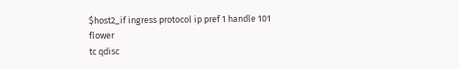$host2_if ingress protocol ip pref 1 handle 101 flower
tc qdisc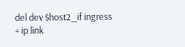del dev $host2_if ingress
+ ip link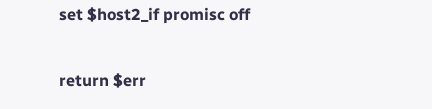set $host2_if promisc off

return $err